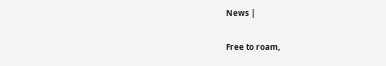News |

Free to roam,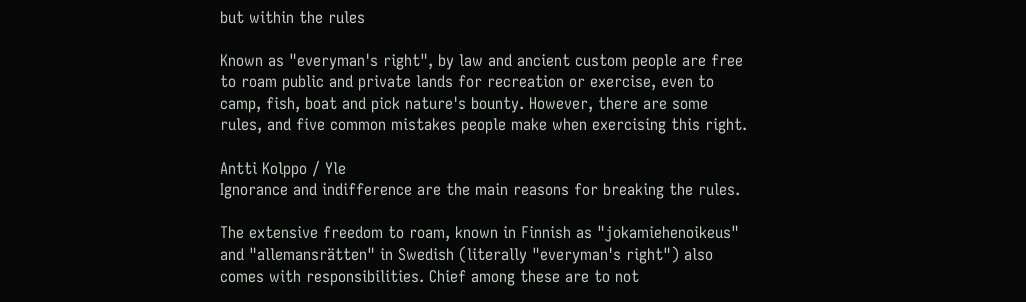but within the rules

Known as "everyman's right", by law and ancient custom people are free to roam public and private lands for recreation or exercise, even to camp, fish, boat and pick nature's bounty. However, there are some rules, and five common mistakes people make when exercising this right.

Antti Kolppo / Yle
Ignorance and indifference are the main reasons for breaking the rules.

The extensive freedom to roam, known in Finnish as "jokamiehenoikeus"  and "allemansrätten" in Swedish (literally "everyman's right") also comes with responsibilities. Chief among these are to not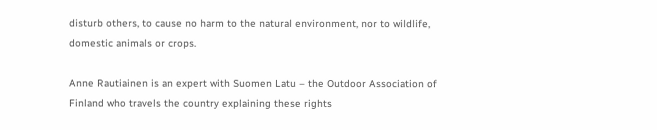disturb others, to cause no harm to the natural environment, nor to wildlife, domestic animals or crops.

Anne Rautiainen is an expert with Suomen Latu – the Outdoor Association of Finland who travels the country explaining these rights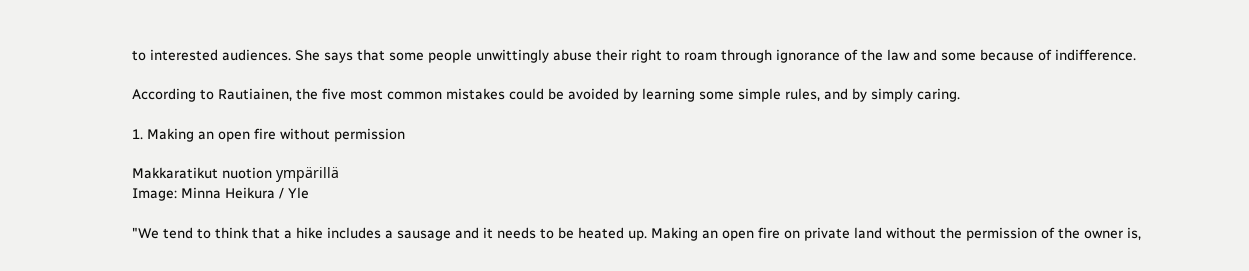to interested audiences. She says that some people unwittingly abuse their right to roam through ignorance of the law and some because of indifference.

According to Rautiainen, the five most common mistakes could be avoided by learning some simple rules, and by simply caring.

1. Making an open fire without permission

Makkaratikut nuotion ympärillä
Image: Minna Heikura / Yle

"We tend to think that a hike includes a sausage and it needs to be heated up. Making an open fire on private land without the permission of the owner is,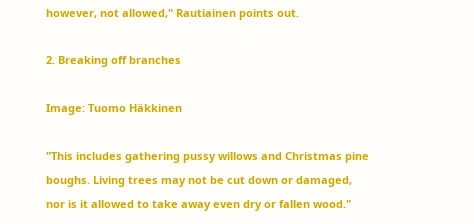however, not allowed," Rautiainen points out.

2. Breaking off branches

Image: Tuomo Häkkinen

"This includes gathering pussy willows and Christmas pine boughs. Living trees may not be cut down or damaged, nor is it allowed to take away even dry or fallen wood."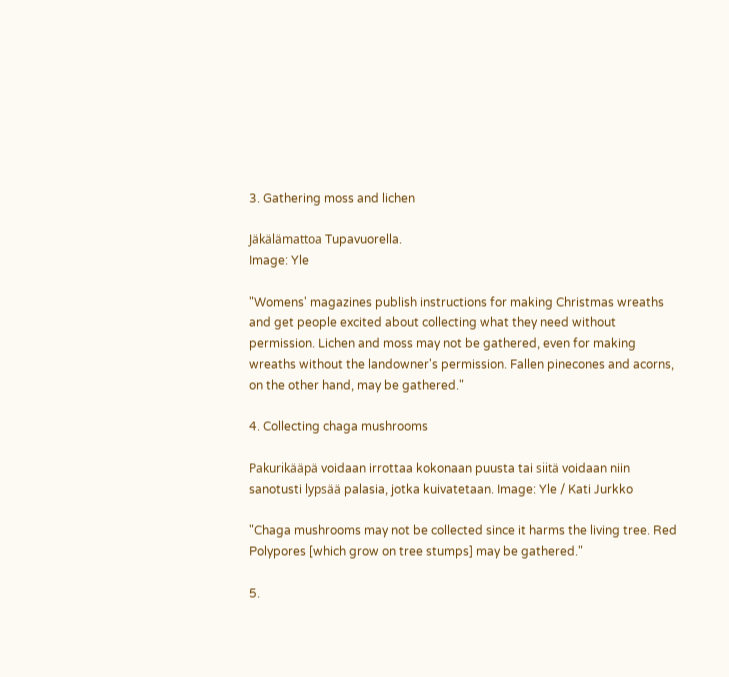3. Gathering moss and lichen

Jäkälämattoa Tupavuorella.
Image: Yle

"Womens' magazines publish instructions for making Christmas wreaths and get people excited about collecting what they need without permission. Lichen and moss may not be gathered, even for making wreaths without the landowner's permission. Fallen pinecones and acorns, on the other hand, may be gathered."

4. Collecting chaga mushrooms

Pakurikääpä voidaan irrottaa kokonaan puusta tai siitä voidaan niin sanotusti lypsää palasia, jotka kuivatetaan. Image: Yle / Kati Jurkko

"Chaga mushrooms may not be collected since it harms the living tree. Red Polypores [which grow on tree stumps] may be gathered."

5.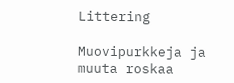Littering

Muovipurkkeja ja muuta roskaa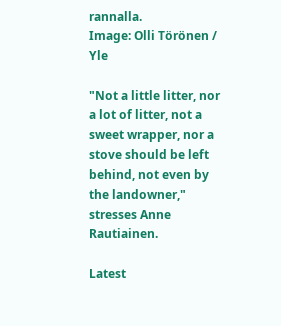rannalla.
Image: Olli Törönen / Yle

"Not a little litter, nor a lot of litter, not a sweet wrapper, nor a stove should be left behind, not even by the landowner," stresses Anne Rautiainen.

Latest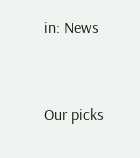in: News


Our picks